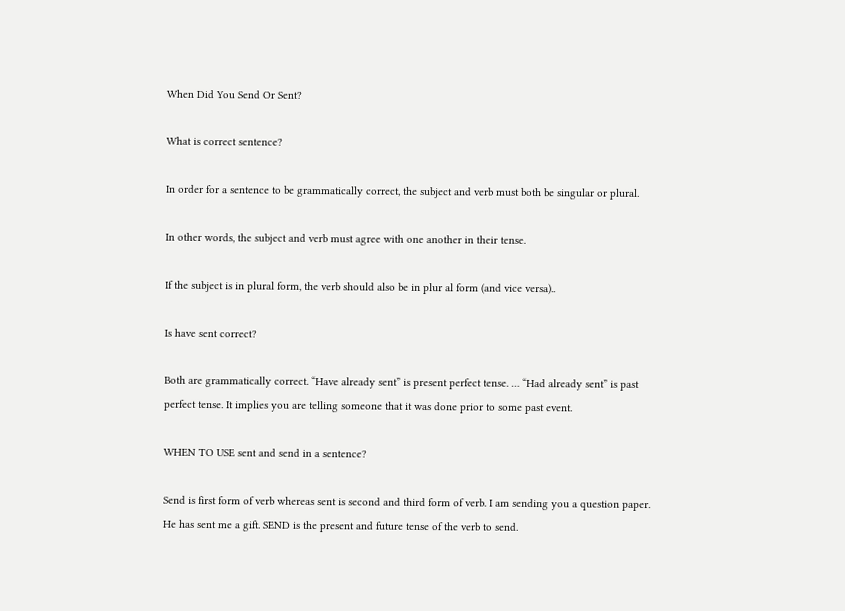When Did You Send Or Sent?

What is correct sentence?

In order for a sentence to be grammatically correct, the subject and verb must both be singular or plural.

In other words, the subject and verb must agree with one another in their tense.

If the subject is in plural form, the verb should also be in plur al form (and vice versa)..

Is have sent correct?

Both are grammatically correct. “Have already sent” is present perfect tense. … “Had already sent” is past perfect tense. It implies you are telling someone that it was done prior to some past event.

WHEN TO USE sent and send in a sentence?

Send is first form of verb whereas sent is second and third form of verb. I am sending you a question paper. He has sent me a gift. SEND is the present and future tense of the verb to send.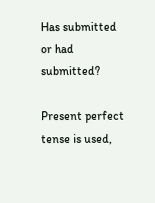Has submitted or had submitted?

Present perfect tense is used,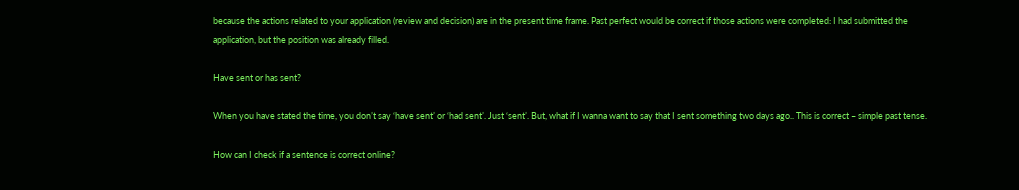because the actions related to your application (review and decision) are in the present time frame. Past perfect would be correct if those actions were completed: I had submitted the application, but the position was already filled.

Have sent or has sent?

When you have stated the time, you don’t say ‘have sent’ or ‘had sent’. Just ‘sent’. But, what if I wanna want to say that I sent something two days ago.. This is correct – simple past tense.

How can I check if a sentence is correct online?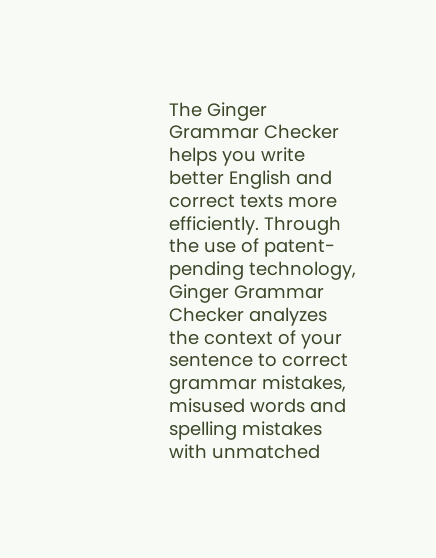The Ginger Grammar Checker helps you write better English and correct texts more efficiently. Through the use of patent-pending technology, Ginger Grammar Checker analyzes the context of your sentence to correct grammar mistakes, misused words and spelling mistakes with unmatched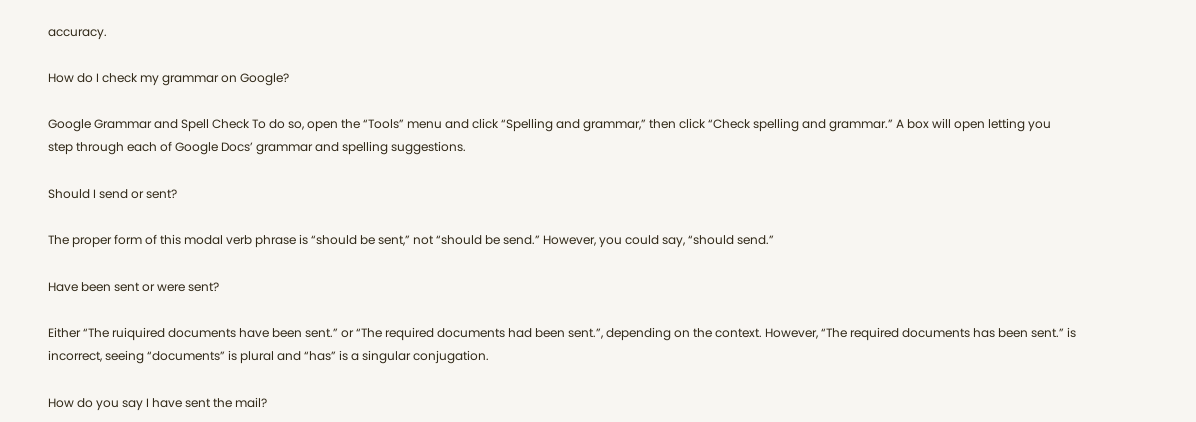accuracy.

How do I check my grammar on Google?

Google Grammar and Spell Check To do so, open the “Tools” menu and click “Spelling and grammar,” then click “Check spelling and grammar.” A box will open letting you step through each of Google Docs’ grammar and spelling suggestions.

Should I send or sent?

The proper form of this modal verb phrase is “should be sent,” not “should be send.” However, you could say, “should send.”

Have been sent or were sent?

Either “The ruiquired documents have been sent.” or “The required documents had been sent.”, depending on the context. However, “The required documents has been sent.” is incorrect, seeing “documents” is plural and “has” is a singular conjugation.

How do you say I have sent the mail?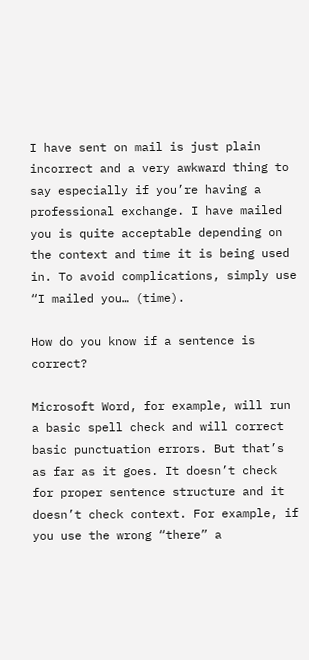I have sent on mail is just plain incorrect and a very awkward thing to say especially if you’re having a professional exchange. I have mailed you is quite acceptable depending on the context and time it is being used in. To avoid complications, simply use “I mailed you… (time).

How do you know if a sentence is correct?

Microsoft Word, for example, will run a basic spell check and will correct basic punctuation errors. But that’s as far as it goes. It doesn’t check for proper sentence structure and it doesn’t check context. For example, if you use the wrong “there” a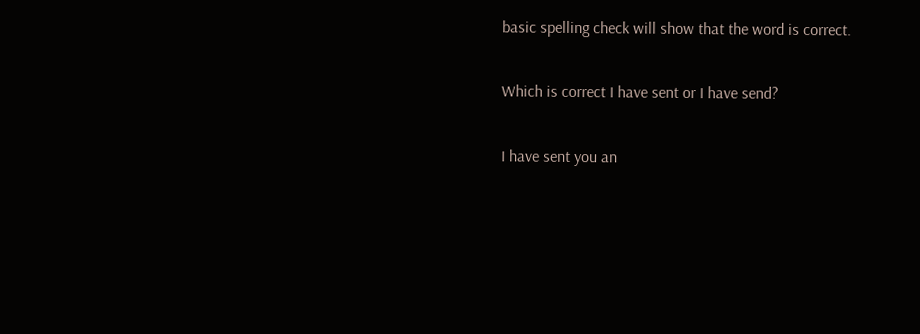basic spelling check will show that the word is correct.

Which is correct I have sent or I have send?

I have sent you an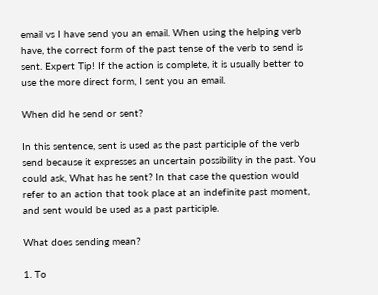email vs I have send you an email. When using the helping verb have, the correct form of the past tense of the verb to send is sent. Expert Tip! If the action is complete, it is usually better to use the more direct form, I sent you an email.

When did he send or sent?

In this sentence, sent is used as the past participle of the verb send because it expresses an uncertain possibility in the past. You could ask, What has he sent? In that case the question would refer to an action that took place at an indefinite past moment, and sent would be used as a past participle.

What does sending mean?

1. To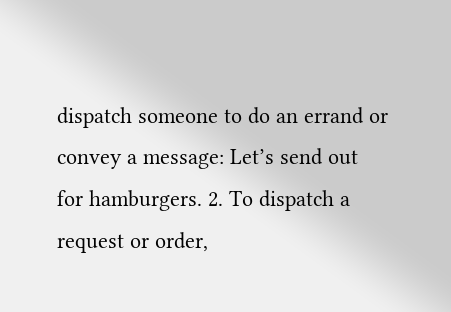dispatch someone to do an errand or convey a message: Let’s send out for hamburgers. 2. To dispatch a request or order,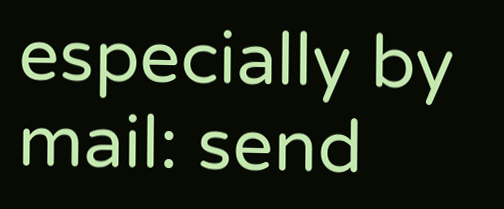especially by mail: send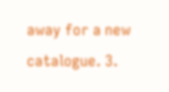away for a new catalogue. 3.